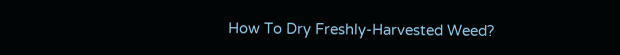How To Dry Freshly-Harvested Weed?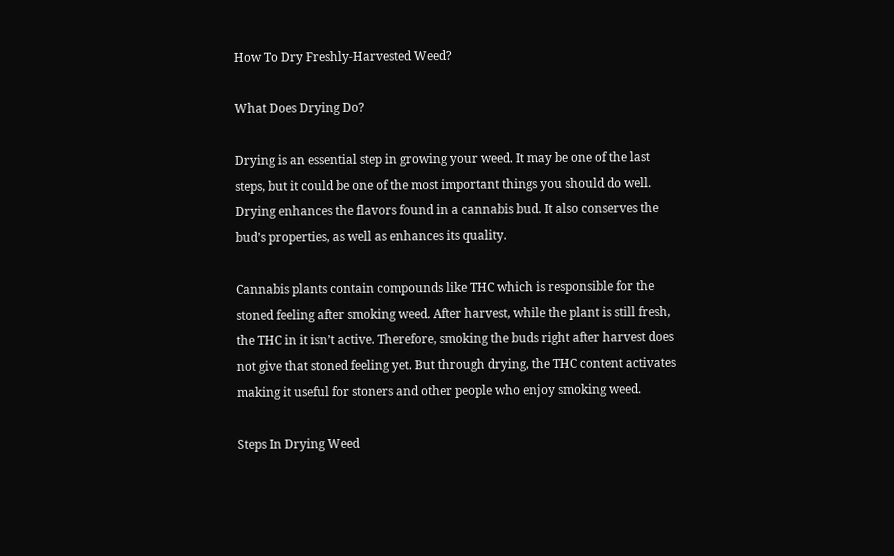How To Dry Freshly-Harvested Weed?

What Does Drying Do?

Drying is an essential step in growing your weed. It may be one of the last steps, but it could be one of the most important things you should do well. Drying enhances the flavors found in a cannabis bud. It also conserves the bud’s properties, as well as enhances its quality.

Cannabis plants contain compounds like THC which is responsible for the stoned feeling after smoking weed. After harvest, while the plant is still fresh, the THC in it isn’t active. Therefore, smoking the buds right after harvest does not give that stoned feeling yet. But through drying, the THC content activates making it useful for stoners and other people who enjoy smoking weed.

Steps In Drying Weed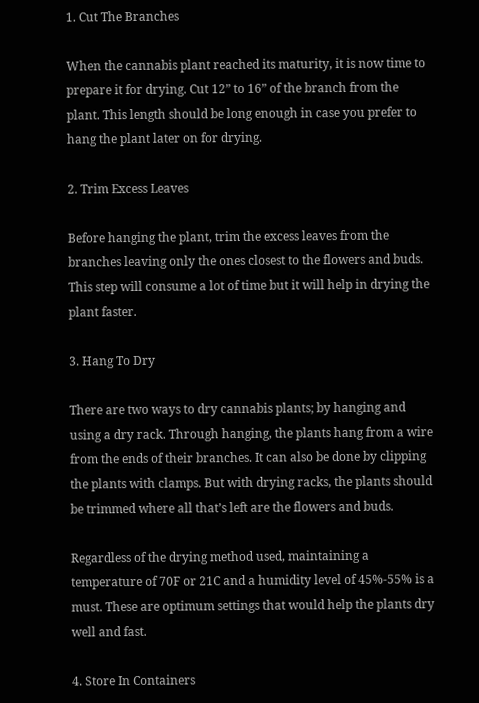1. Cut The Branches

When the cannabis plant reached its maturity, it is now time to prepare it for drying. Cut 12” to 16” of the branch from the plant. This length should be long enough in case you prefer to hang the plant later on for drying.

2. Trim Excess Leaves

Before hanging the plant, trim the excess leaves from the branches leaving only the ones closest to the flowers and buds. This step will consume a lot of time but it will help in drying the plant faster.

3. Hang To Dry

There are two ways to dry cannabis plants; by hanging and using a dry rack. Through hanging, the plants hang from a wire from the ends of their branches. It can also be done by clipping the plants with clamps. But with drying racks, the plants should be trimmed where all that’s left are the flowers and buds.

Regardless of the drying method used, maintaining a temperature of 70F or 21C and a humidity level of 45%-55% is a must. These are optimum settings that would help the plants dry well and fast.

4. Store In Containers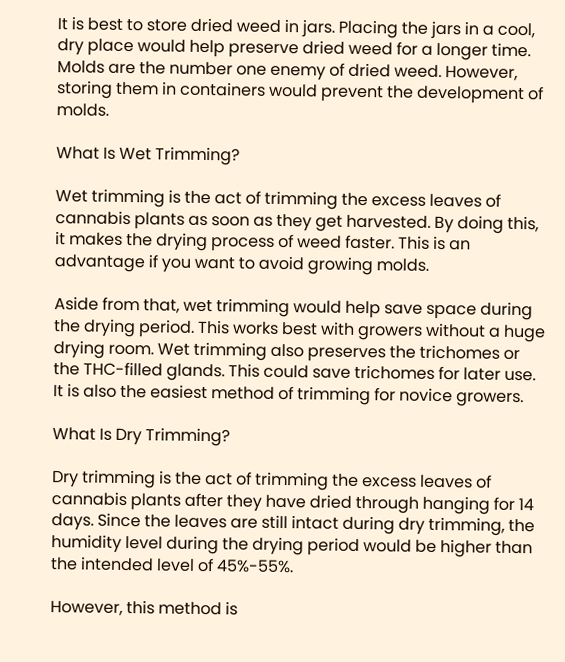It is best to store dried weed in jars. Placing the jars in a cool, dry place would help preserve dried weed for a longer time. Molds are the number one enemy of dried weed. However, storing them in containers would prevent the development of molds.

What Is Wet Trimming?

Wet trimming is the act of trimming the excess leaves of cannabis plants as soon as they get harvested. By doing this, it makes the drying process of weed faster. This is an advantage if you want to avoid growing molds.

Aside from that, wet trimming would help save space during the drying period. This works best with growers without a huge drying room. Wet trimming also preserves the trichomes or the THC-filled glands. This could save trichomes for later use. It is also the easiest method of trimming for novice growers.

What Is Dry Trimming?

Dry trimming is the act of trimming the excess leaves of cannabis plants after they have dried through hanging for 14 days. Since the leaves are still intact during dry trimming, the humidity level during the drying period would be higher than the intended level of 45%-55%.

However, this method is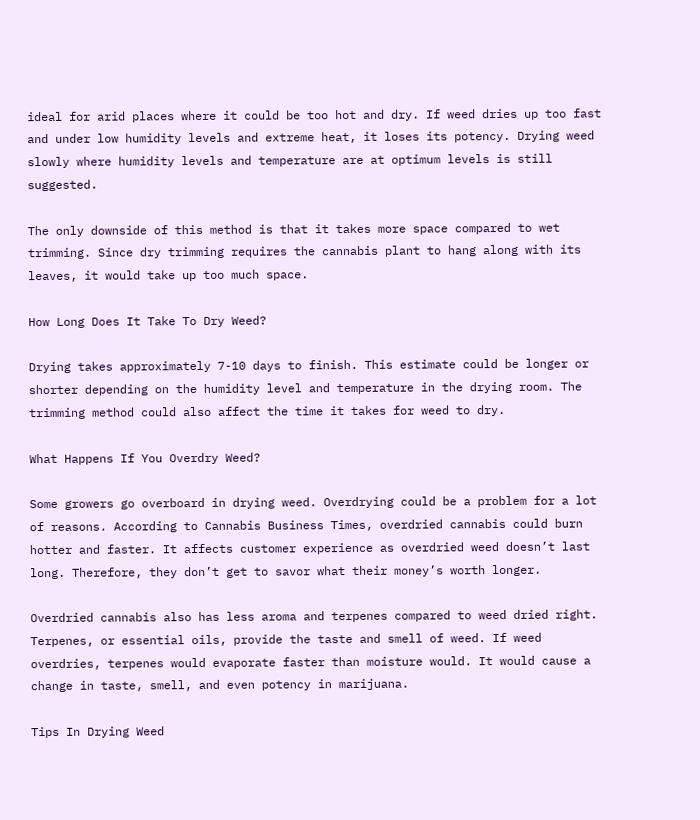ideal for arid places where it could be too hot and dry. If weed dries up too fast and under low humidity levels and extreme heat, it loses its potency. Drying weed slowly where humidity levels and temperature are at optimum levels is still suggested.

The only downside of this method is that it takes more space compared to wet trimming. Since dry trimming requires the cannabis plant to hang along with its leaves, it would take up too much space.

How Long Does It Take To Dry Weed?

Drying takes approximately 7-10 days to finish. This estimate could be longer or shorter depending on the humidity level and temperature in the drying room. The trimming method could also affect the time it takes for weed to dry.

What Happens If You Overdry Weed?

Some growers go overboard in drying weed. Overdrying could be a problem for a lot of reasons. According to Cannabis Business Times, overdried cannabis could burn hotter and faster. It affects customer experience as overdried weed doesn’t last long. Therefore, they don’t get to savor what their money’s worth longer.

Overdried cannabis also has less aroma and terpenes compared to weed dried right. Terpenes, or essential oils, provide the taste and smell of weed. If weed overdries, terpenes would evaporate faster than moisture would. It would cause a change in taste, smell, and even potency in marijuana.

Tips In Drying Weed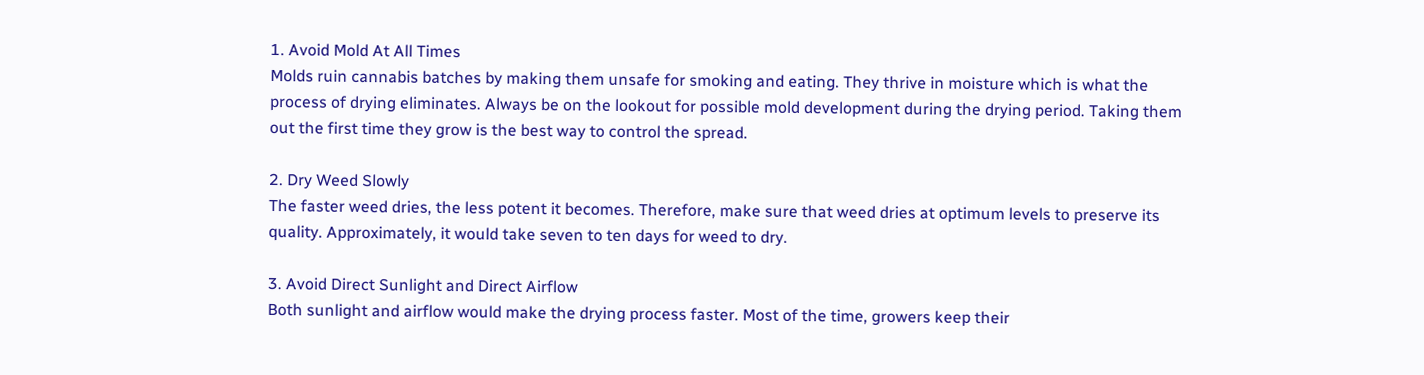1. Avoid Mold At All Times
Molds ruin cannabis batches by making them unsafe for smoking and eating. They thrive in moisture which is what the process of drying eliminates. Always be on the lookout for possible mold development during the drying period. Taking them out the first time they grow is the best way to control the spread.

2. Dry Weed Slowly
The faster weed dries, the less potent it becomes. Therefore, make sure that weed dries at optimum levels to preserve its quality. Approximately, it would take seven to ten days for weed to dry.

3. Avoid Direct Sunlight and Direct Airflow
Both sunlight and airflow would make the drying process faster. Most of the time, growers keep their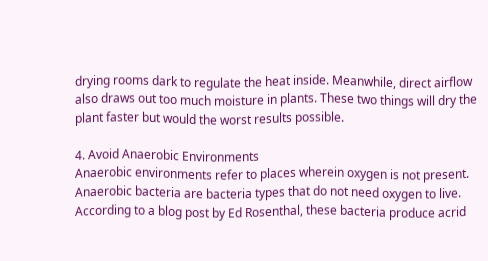drying rooms dark to regulate the heat inside. Meanwhile, direct airflow also draws out too much moisture in plants. These two things will dry the plant faster but would the worst results possible.

4. Avoid Anaerobic Environments
Anaerobic environments refer to places wherein oxygen is not present. Anaerobic bacteria are bacteria types that do not need oxygen to live. According to a blog post by Ed Rosenthal, these bacteria produce acrid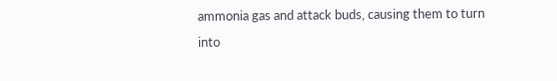ammonia gas and attack buds, causing them to turn into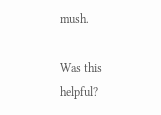mush.

Was this helpful?